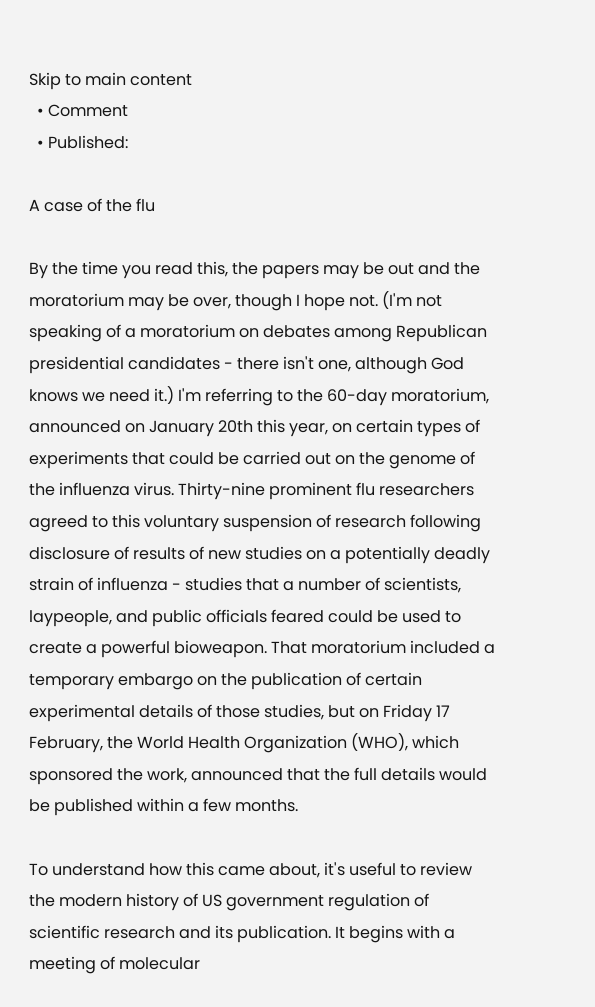Skip to main content
  • Comment
  • Published:

A case of the flu

By the time you read this, the papers may be out and the moratorium may be over, though I hope not. (I'm not speaking of a moratorium on debates among Republican presidential candidates - there isn't one, although God knows we need it.) I'm referring to the 60-day moratorium, announced on January 20th this year, on certain types of experiments that could be carried out on the genome of the influenza virus. Thirty-nine prominent flu researchers agreed to this voluntary suspension of research following disclosure of results of new studies on a potentially deadly strain of influenza - studies that a number of scientists, laypeople, and public officials feared could be used to create a powerful bioweapon. That moratorium included a temporary embargo on the publication of certain experimental details of those studies, but on Friday 17 February, the World Health Organization (WHO), which sponsored the work, announced that the full details would be published within a few months.

To understand how this came about, it's useful to review the modern history of US government regulation of scientific research and its publication. It begins with a meeting of molecular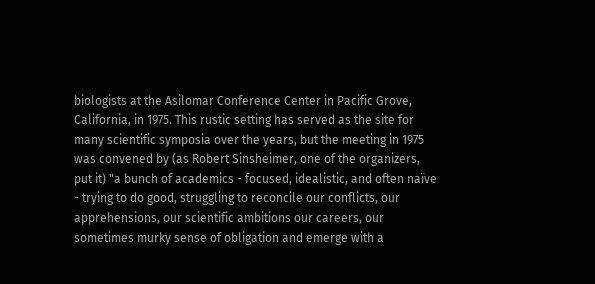biologists at the Asilomar Conference Center in Pacific Grove, California, in 1975. This rustic setting has served as the site for many scientific symposia over the years, but the meeting in 1975 was convened by (as Robert Sinsheimer, one of the organizers, put it) "a bunch of academics - focused, idealistic, and often naïve - trying to do good, struggling to reconcile our conflicts, our apprehensions, our scientific ambitions our careers, our sometimes murky sense of obligation and emerge with a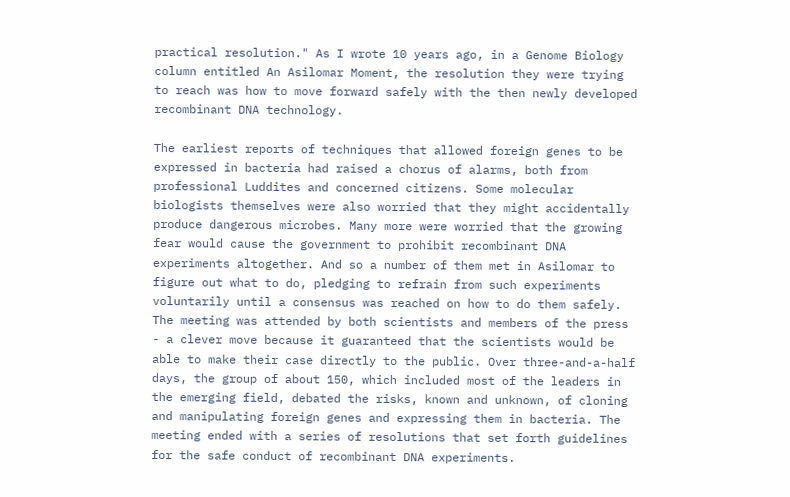practical resolution." As I wrote 10 years ago, in a Genome Biology column entitled An Asilomar Moment, the resolution they were trying to reach was how to move forward safely with the then newly developed recombinant DNA technology.

The earliest reports of techniques that allowed foreign genes to be expressed in bacteria had raised a chorus of alarms, both from professional Luddites and concerned citizens. Some molecular biologists themselves were also worried that they might accidentally produce dangerous microbes. Many more were worried that the growing fear would cause the government to prohibit recombinant DNA experiments altogether. And so a number of them met in Asilomar to figure out what to do, pledging to refrain from such experiments voluntarily until a consensus was reached on how to do them safely. The meeting was attended by both scientists and members of the press - a clever move because it guaranteed that the scientists would be able to make their case directly to the public. Over three-and-a-half days, the group of about 150, which included most of the leaders in the emerging field, debated the risks, known and unknown, of cloning and manipulating foreign genes and expressing them in bacteria. The meeting ended with a series of resolutions that set forth guidelines for the safe conduct of recombinant DNA experiments.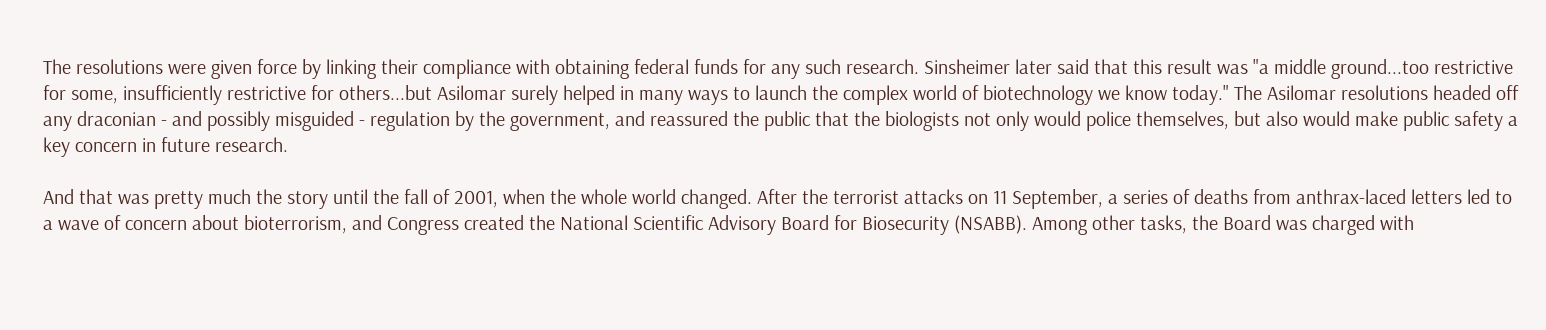The resolutions were given force by linking their compliance with obtaining federal funds for any such research. Sinsheimer later said that this result was "a middle ground...too restrictive for some, insufficiently restrictive for others...but Asilomar surely helped in many ways to launch the complex world of biotechnology we know today." The Asilomar resolutions headed off any draconian - and possibly misguided - regulation by the government, and reassured the public that the biologists not only would police themselves, but also would make public safety a key concern in future research.

And that was pretty much the story until the fall of 2001, when the whole world changed. After the terrorist attacks on 11 September, a series of deaths from anthrax-laced letters led to a wave of concern about bioterrorism, and Congress created the National Scientific Advisory Board for Biosecurity (NSABB). Among other tasks, the Board was charged with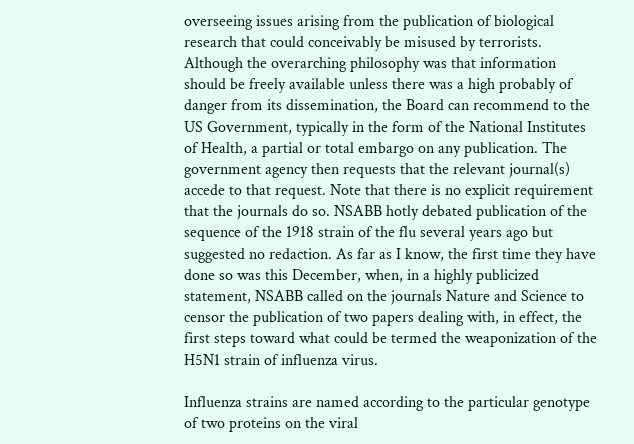overseeing issues arising from the publication of biological research that could conceivably be misused by terrorists. Although the overarching philosophy was that information should be freely available unless there was a high probably of danger from its dissemination, the Board can recommend to the US Government, typically in the form of the National Institutes of Health, a partial or total embargo on any publication. The government agency then requests that the relevant journal(s) accede to that request. Note that there is no explicit requirement that the journals do so. NSABB hotly debated publication of the sequence of the 1918 strain of the flu several years ago but suggested no redaction. As far as I know, the first time they have done so was this December, when, in a highly publicized statement, NSABB called on the journals Nature and Science to censor the publication of two papers dealing with, in effect, the first steps toward what could be termed the weaponization of the H5N1 strain of influenza virus.

Influenza strains are named according to the particular genotype of two proteins on the viral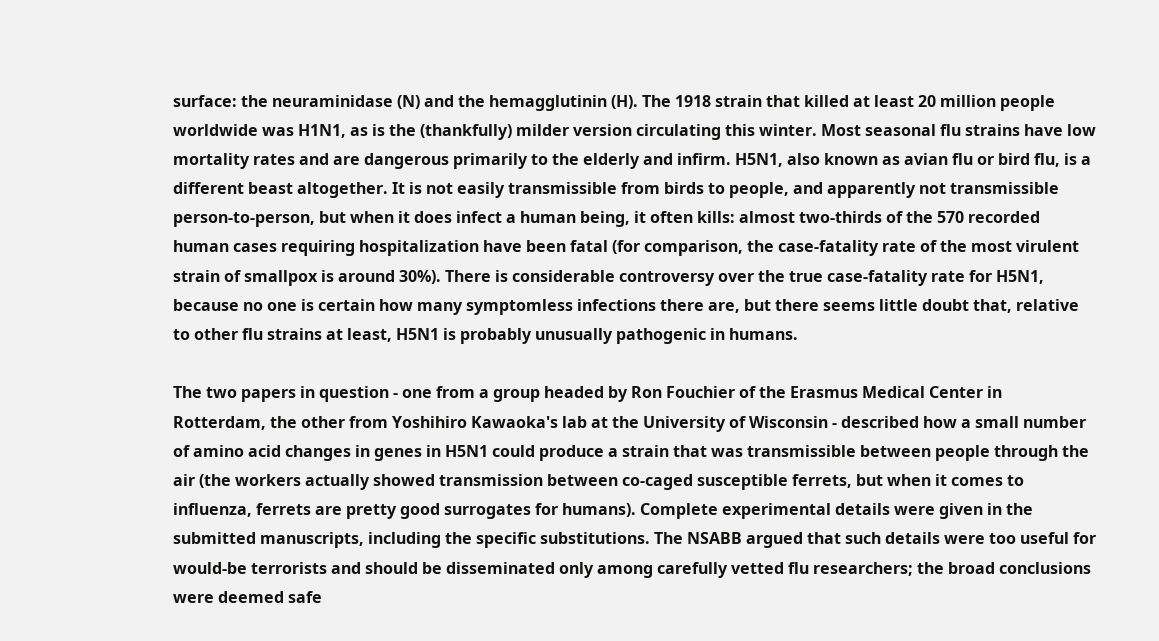surface: the neuraminidase (N) and the hemagglutinin (H). The 1918 strain that killed at least 20 million people worldwide was H1N1, as is the (thankfully) milder version circulating this winter. Most seasonal flu strains have low mortality rates and are dangerous primarily to the elderly and infirm. H5N1, also known as avian flu or bird flu, is a different beast altogether. It is not easily transmissible from birds to people, and apparently not transmissible person-to-person, but when it does infect a human being, it often kills: almost two-thirds of the 570 recorded human cases requiring hospitalization have been fatal (for comparison, the case-fatality rate of the most virulent strain of smallpox is around 30%). There is considerable controversy over the true case-fatality rate for H5N1, because no one is certain how many symptomless infections there are, but there seems little doubt that, relative to other flu strains at least, H5N1 is probably unusually pathogenic in humans.

The two papers in question - one from a group headed by Ron Fouchier of the Erasmus Medical Center in Rotterdam, the other from Yoshihiro Kawaoka's lab at the University of Wisconsin - described how a small number of amino acid changes in genes in H5N1 could produce a strain that was transmissible between people through the air (the workers actually showed transmission between co-caged susceptible ferrets, but when it comes to influenza, ferrets are pretty good surrogates for humans). Complete experimental details were given in the submitted manuscripts, including the specific substitutions. The NSABB argued that such details were too useful for would-be terrorists and should be disseminated only among carefully vetted flu researchers; the broad conclusions were deemed safe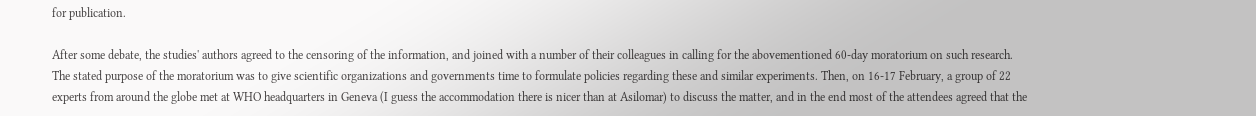for publication.

After some debate, the studies' authors agreed to the censoring of the information, and joined with a number of their colleagues in calling for the abovementioned 60-day moratorium on such research. The stated purpose of the moratorium was to give scientific organizations and governments time to formulate policies regarding these and similar experiments. Then, on 16-17 February, a group of 22 experts from around the globe met at WHO headquarters in Geneva (I guess the accommodation there is nicer than at Asilomar) to discuss the matter, and in the end most of the attendees agreed that the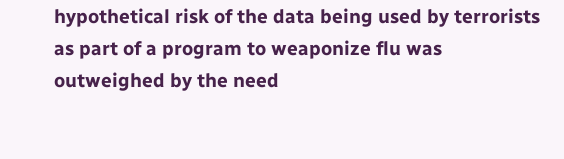hypothetical risk of the data being used by terrorists as part of a program to weaponize flu was outweighed by the need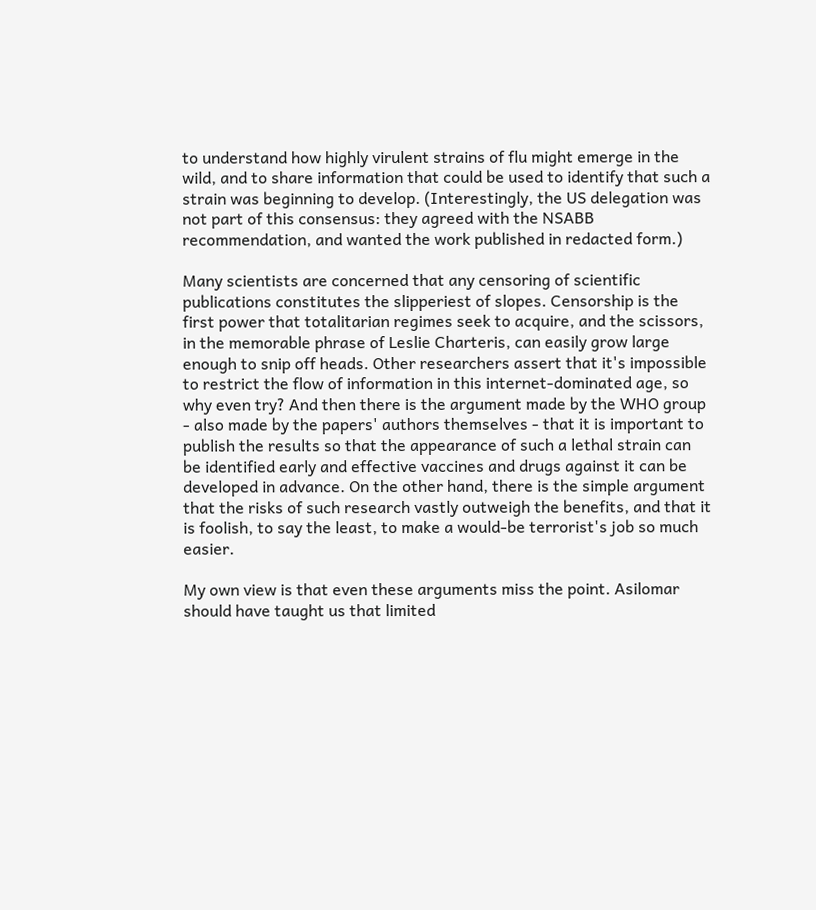to understand how highly virulent strains of flu might emerge in the wild, and to share information that could be used to identify that such a strain was beginning to develop. (Interestingly, the US delegation was not part of this consensus: they agreed with the NSABB recommendation, and wanted the work published in redacted form.)

Many scientists are concerned that any censoring of scientific publications constitutes the slipperiest of slopes. Censorship is the first power that totalitarian regimes seek to acquire, and the scissors, in the memorable phrase of Leslie Charteris, can easily grow large enough to snip off heads. Other researchers assert that it's impossible to restrict the flow of information in this internet-dominated age, so why even try? And then there is the argument made by the WHO group - also made by the papers' authors themselves - that it is important to publish the results so that the appearance of such a lethal strain can be identified early and effective vaccines and drugs against it can be developed in advance. On the other hand, there is the simple argument that the risks of such research vastly outweigh the benefits, and that it is foolish, to say the least, to make a would-be terrorist's job so much easier.

My own view is that even these arguments miss the point. Asilomar should have taught us that limited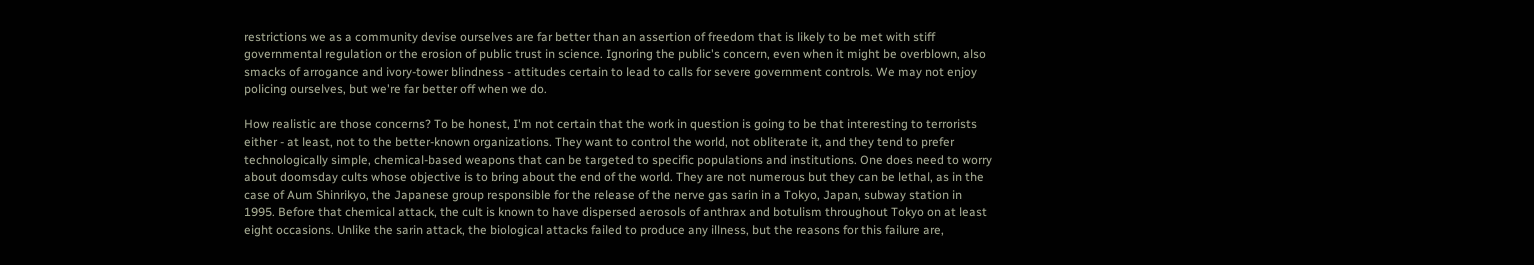restrictions we as a community devise ourselves are far better than an assertion of freedom that is likely to be met with stiff governmental regulation or the erosion of public trust in science. Ignoring the public's concern, even when it might be overblown, also smacks of arrogance and ivory-tower blindness - attitudes certain to lead to calls for severe government controls. We may not enjoy policing ourselves, but we're far better off when we do.

How realistic are those concerns? To be honest, I'm not certain that the work in question is going to be that interesting to terrorists either - at least, not to the better-known organizations. They want to control the world, not obliterate it, and they tend to prefer technologically simple, chemical-based weapons that can be targeted to specific populations and institutions. One does need to worry about doomsday cults whose objective is to bring about the end of the world. They are not numerous but they can be lethal, as in the case of Aum Shinrikyo, the Japanese group responsible for the release of the nerve gas sarin in a Tokyo, Japan, subway station in 1995. Before that chemical attack, the cult is known to have dispersed aerosols of anthrax and botulism throughout Tokyo on at least eight occasions. Unlike the sarin attack, the biological attacks failed to produce any illness, but the reasons for this failure are,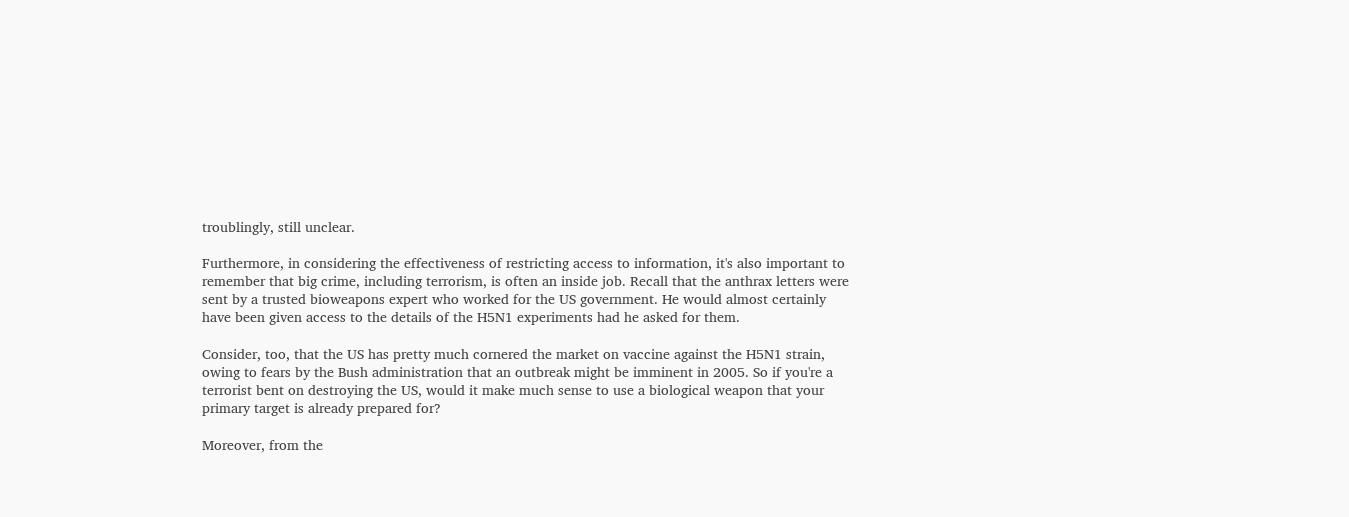troublingly, still unclear.

Furthermore, in considering the effectiveness of restricting access to information, it's also important to remember that big crime, including terrorism, is often an inside job. Recall that the anthrax letters were sent by a trusted bioweapons expert who worked for the US government. He would almost certainly have been given access to the details of the H5N1 experiments had he asked for them.

Consider, too, that the US has pretty much cornered the market on vaccine against the H5N1 strain, owing to fears by the Bush administration that an outbreak might be imminent in 2005. So if you're a terrorist bent on destroying the US, would it make much sense to use a biological weapon that your primary target is already prepared for?

Moreover, from the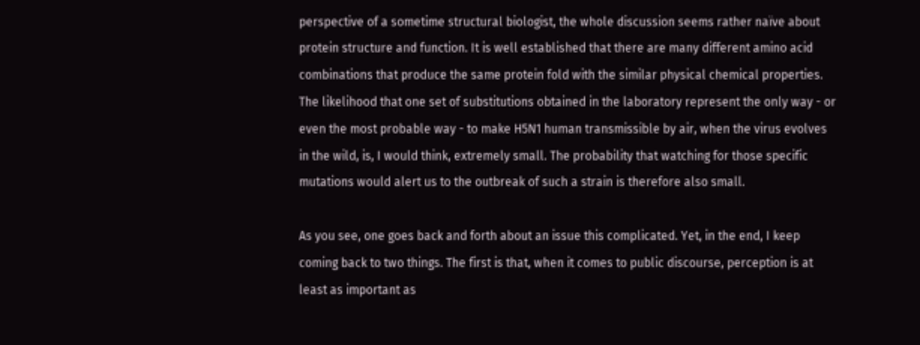perspective of a sometime structural biologist, the whole discussion seems rather naïve about protein structure and function. It is well established that there are many different amino acid combinations that produce the same protein fold with the similar physical chemical properties. The likelihood that one set of substitutions obtained in the laboratory represent the only way - or even the most probable way - to make H5N1 human transmissible by air, when the virus evolves in the wild, is, I would think, extremely small. The probability that watching for those specific mutations would alert us to the outbreak of such a strain is therefore also small.

As you see, one goes back and forth about an issue this complicated. Yet, in the end, I keep coming back to two things. The first is that, when it comes to public discourse, perception is at least as important as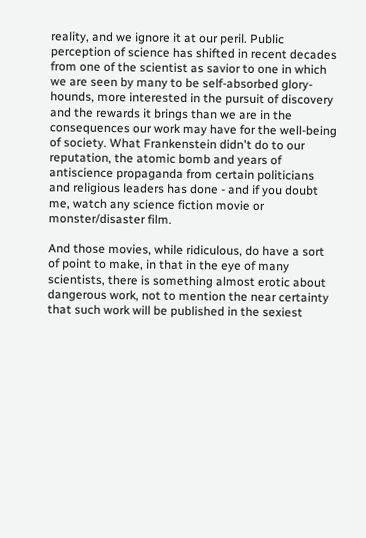reality, and we ignore it at our peril. Public perception of science has shifted in recent decades from one of the scientist as savior to one in which we are seen by many to be self-absorbed glory-hounds, more interested in the pursuit of discovery and the rewards it brings than we are in the consequences our work may have for the well-being of society. What Frankenstein didn't do to our reputation, the atomic bomb and years of antiscience propaganda from certain politicians and religious leaders has done - and if you doubt me, watch any science fiction movie or monster/disaster film.

And those movies, while ridiculous, do have a sort of point to make, in that in the eye of many scientists, there is something almost erotic about dangerous work, not to mention the near certainty that such work will be published in the sexiest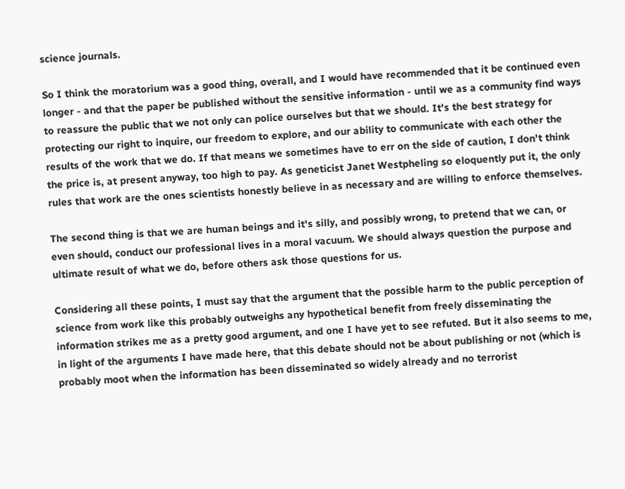science journals.

So I think the moratorium was a good thing, overall, and I would have recommended that it be continued even longer - and that the paper be published without the sensitive information - until we as a community find ways to reassure the public that we not only can police ourselves but that we should. It's the best strategy for protecting our right to inquire, our freedom to explore, and our ability to communicate with each other the results of the work that we do. If that means we sometimes have to err on the side of caution, I don't think the price is, at present anyway, too high to pay. As geneticist Janet Westpheling so eloquently put it, the only rules that work are the ones scientists honestly believe in as necessary and are willing to enforce themselves.

The second thing is that we are human beings and it's silly, and possibly wrong, to pretend that we can, or even should, conduct our professional lives in a moral vacuum. We should always question the purpose and ultimate result of what we do, before others ask those questions for us.

Considering all these points, I must say that the argument that the possible harm to the public perception of science from work like this probably outweighs any hypothetical benefit from freely disseminating the information strikes me as a pretty good argument, and one I have yet to see refuted. But it also seems to me, in light of the arguments I have made here, that this debate should not be about publishing or not (which is probably moot when the information has been disseminated so widely already and no terrorist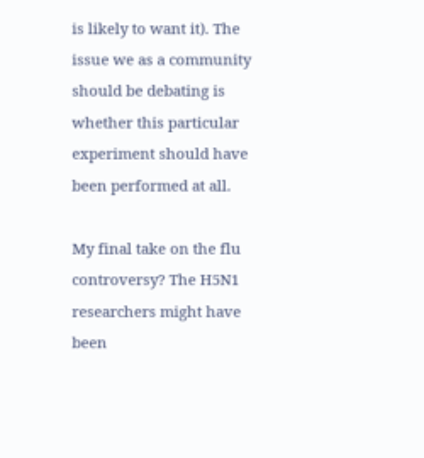is likely to want it). The issue we as a community should be debating is whether this particular experiment should have been performed at all.

My final take on the flu controversy? The H5N1 researchers might have been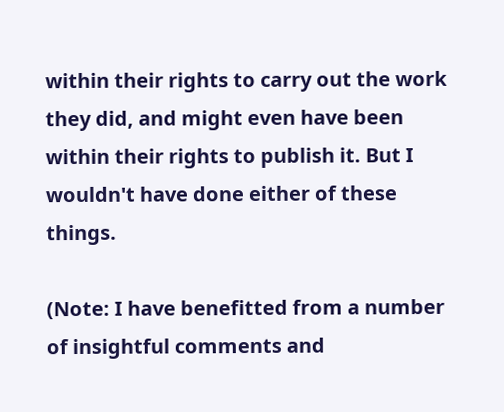within their rights to carry out the work they did, and might even have been within their rights to publish it. But I wouldn't have done either of these things.

(Note: I have benefitted from a number of insightful comments and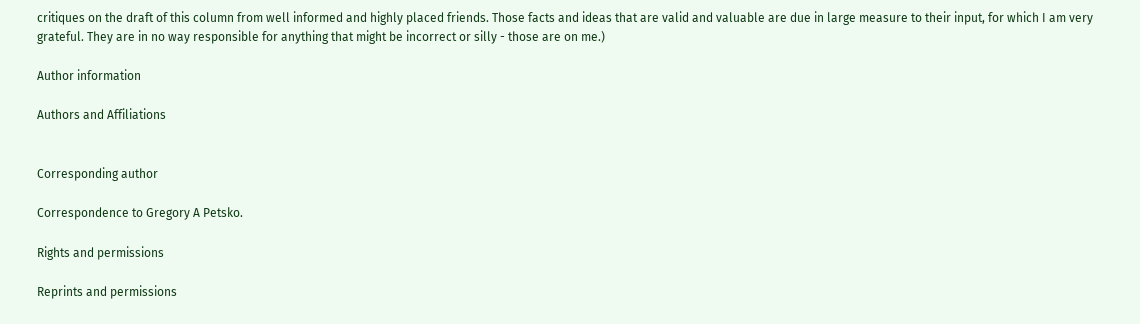critiques on the draft of this column from well informed and highly placed friends. Those facts and ideas that are valid and valuable are due in large measure to their input, for which I am very grateful. They are in no way responsible for anything that might be incorrect or silly - those are on me.)

Author information

Authors and Affiliations


Corresponding author

Correspondence to Gregory A Petsko.

Rights and permissions

Reprints and permissions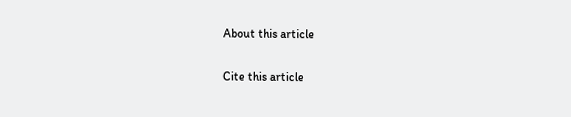About this article

Cite this article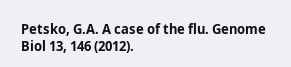Petsko, G.A. A case of the flu. Genome Biol 13, 146 (2012).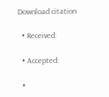Download citation

  • Received:

  • Accepted:

  •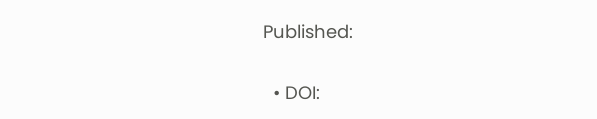Published:

  • DOI: